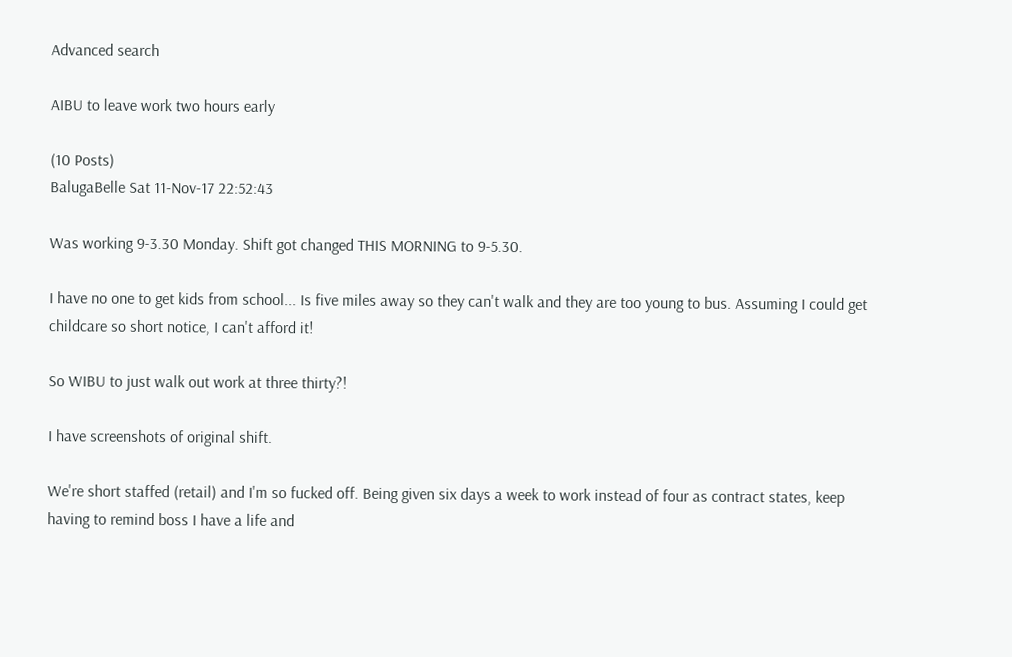Advanced search

AIBU to leave work two hours early

(10 Posts)
BalugaBelle Sat 11-Nov-17 22:52:43

Was working 9-3.30 Monday. Shift got changed THIS MORNING to 9-5.30.

I have no one to get kids from school... Is five miles away so they can't walk and they are too young to bus. Assuming I could get childcare so short notice, I can't afford it!

So WIBU to just walk out work at three thirty?!

I have screenshots of original shift.

We're short staffed (retail) and I'm so fucked off. Being given six days a week to work instead of four as contract states, keep having to remind boss I have a life and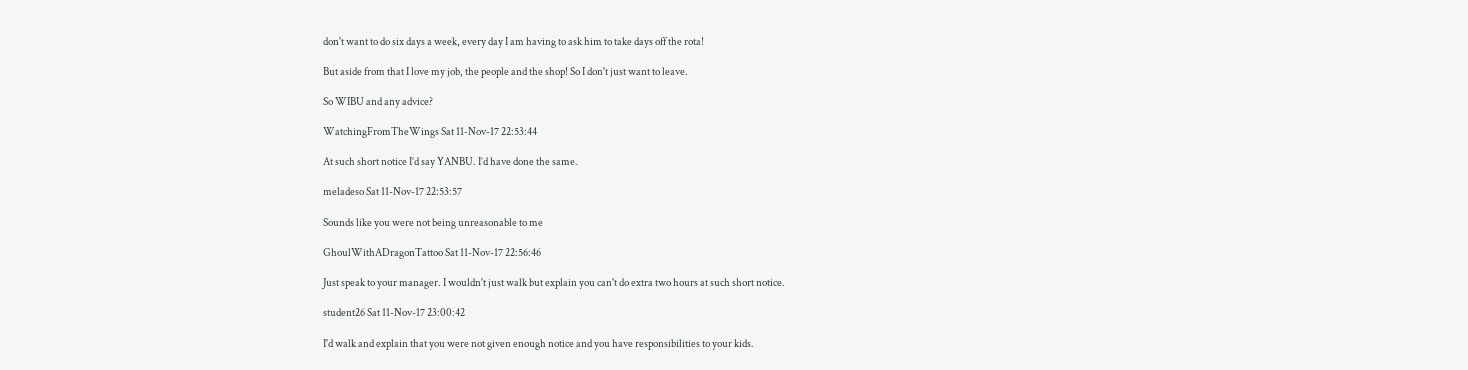don't want to do six days a week, every day I am having to ask him to take days off the rota!

But aside from that I love my job, the people and the shop! So I don't just want to leave.

So WIBU and any advice?

WatchingFromTheWings Sat 11-Nov-17 22:53:44

At such short notice I’d say YANBU. I’d have done the same.

meladeso Sat 11-Nov-17 22:53:57

Sounds like you were not being unreasonable to me

GhoulWithADragonTattoo Sat 11-Nov-17 22:56:46

Just speak to your manager. I wouldn't just walk but explain you can't do extra two hours at such short notice.

student26 Sat 11-Nov-17 23:00:42

I'd walk and explain that you were not given enough notice and you have responsibilities to your kids.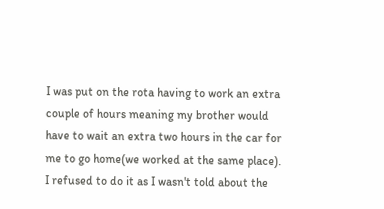I was put on the rota having to work an extra couple of hours meaning my brother would have to wait an extra two hours in the car for me to go home(we worked at the same place). I refused to do it as I wasn't told about the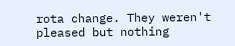rota change. They weren't pleased but nothing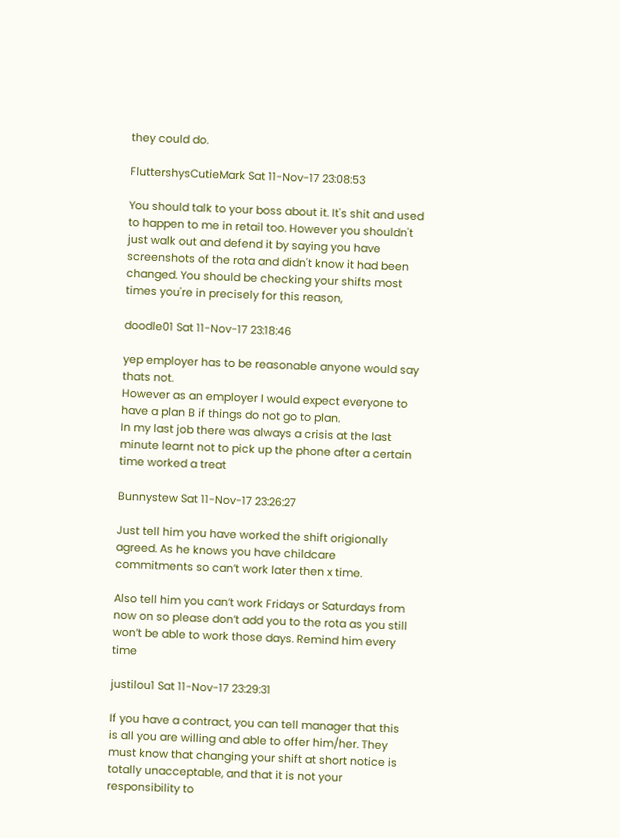they could do.

FluttershysCutieMark Sat 11-Nov-17 23:08:53

You should talk to your boss about it. It's shit and used to happen to me in retail too. However you shouldn't just walk out and defend it by saying you have screenshots of the rota and didn't know it had been changed. You should be checking your shifts most times you're in precisely for this reason,

doodle01 Sat 11-Nov-17 23:18:46

yep employer has to be reasonable anyone would say thats not.
However as an employer I would expect everyone to have a plan B if things do not go to plan.
In my last job there was always a crisis at the last minute learnt not to pick up the phone after a certain time worked a treat

Bunnystew Sat 11-Nov-17 23:26:27

Just tell him you have worked the shift origionally agreed. As he knows you have childcare commitments so can’t work later then x time.

Also tell him you can’t work Fridays or Saturdays from now on so please don’t add you to the rota as you still won’t be able to work those days. Remind him every time

justilou1 Sat 11-Nov-17 23:29:31

If you have a contract, you can tell manager that this is all you are willing and able to offer him/her. They must know that changing your shift at short notice is totally unacceptable, and that it is not your responsibility to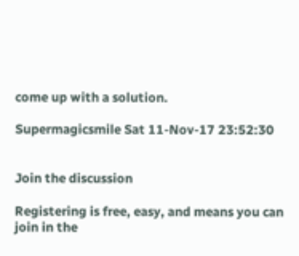come up with a solution.

Supermagicsmile Sat 11-Nov-17 23:52:30


Join the discussion

Registering is free, easy, and means you can join in the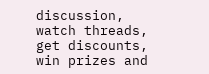discussion, watch threads, get discounts, win prizes and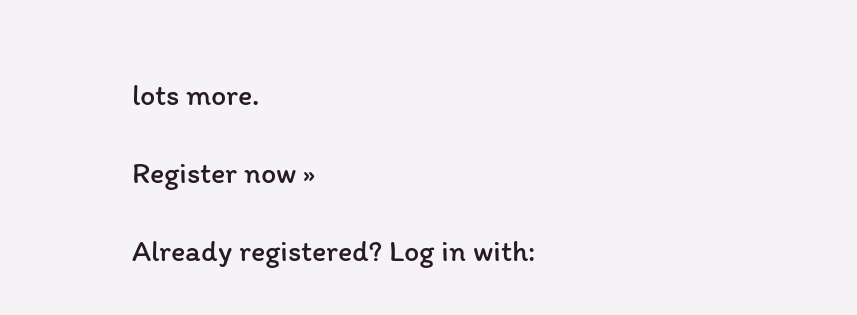lots more.

Register now »

Already registered? Log in with: